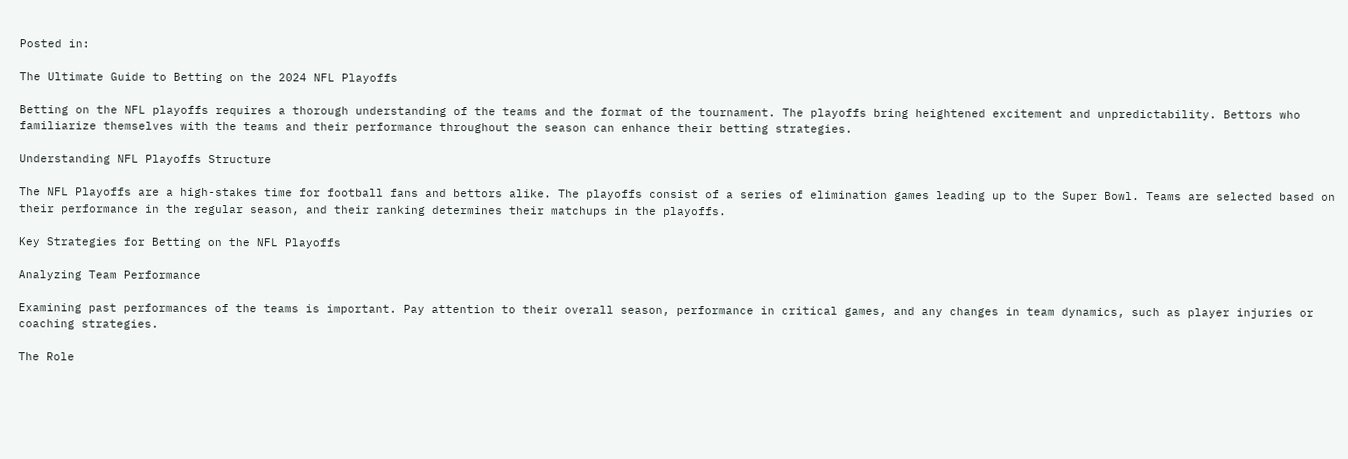Posted in:

The Ultimate Guide to Betting on the 2024 NFL Playoffs

Betting on the NFL playoffs requires a thorough understanding of the teams and the format of the tournament. The playoffs bring heightened excitement and unpredictability. Bettors who familiarize themselves with the teams and their performance throughout the season can enhance their betting strategies.

Understanding NFL Playoffs Structure

The NFL Playoffs are a high-stakes time for football fans and bettors alike. The playoffs consist of a series of elimination games leading up to the Super Bowl. Teams are selected based on their performance in the regular season, and their ranking determines their matchups in the playoffs.

Key Strategies for Betting on the NFL Playoffs

Analyzing Team Performance

Examining past performances of the teams is important. Pay attention to their overall season, performance in critical games, and any changes in team dynamics, such as player injuries or coaching strategies.

The Role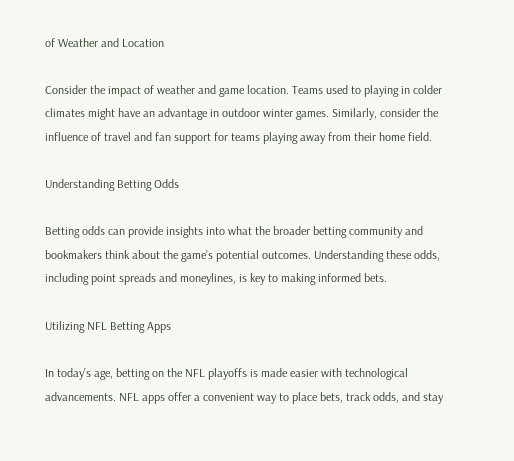of Weather and Location

Consider the impact of weather and game location. Teams used to playing in colder climates might have an advantage in outdoor winter games. Similarly, consider the influence of travel and fan support for teams playing away from their home field.

Understanding Betting Odds

Betting odds can provide insights into what the broader betting community and bookmakers think about the game’s potential outcomes. Understanding these odds, including point spreads and moneylines, is key to making informed bets.

Utilizing NFL Betting Apps

In today’s age, betting on the NFL playoffs is made easier with technological advancements. NFL apps offer a convenient way to place bets, track odds, and stay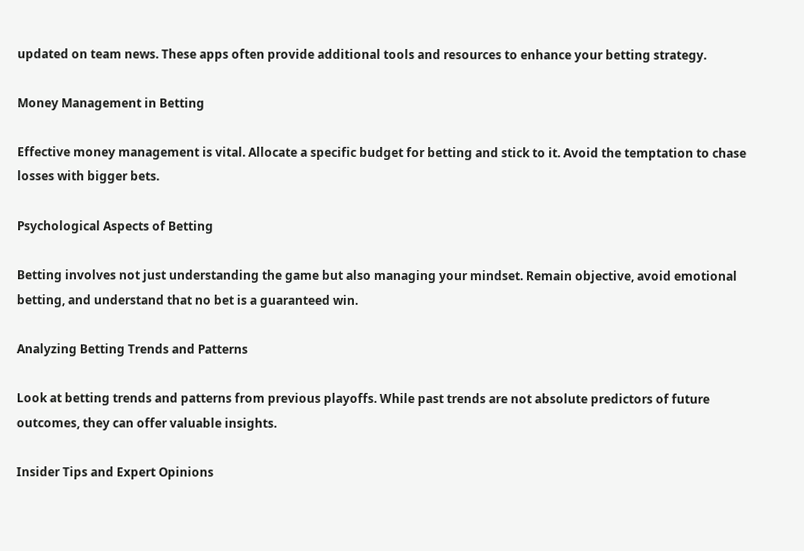updated on team news. These apps often provide additional tools and resources to enhance your betting strategy.

Money Management in Betting

Effective money management is vital. Allocate a specific budget for betting and stick to it. Avoid the temptation to chase losses with bigger bets.

Psychological Aspects of Betting

Betting involves not just understanding the game but also managing your mindset. Remain objective, avoid emotional betting, and understand that no bet is a guaranteed win.

Analyzing Betting Trends and Patterns

Look at betting trends and patterns from previous playoffs. While past trends are not absolute predictors of future outcomes, they can offer valuable insights.

Insider Tips and Expert Opinions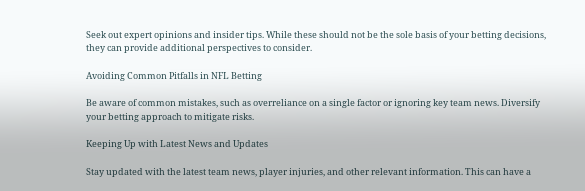Seek out expert opinions and insider tips. While these should not be the sole basis of your betting decisions, they can provide additional perspectives to consider.

Avoiding Common Pitfalls in NFL Betting

Be aware of common mistakes, such as overreliance on a single factor or ignoring key team news. Diversify your betting approach to mitigate risks.

Keeping Up with Latest News and Updates

Stay updated with the latest team news, player injuries, and other relevant information. This can have a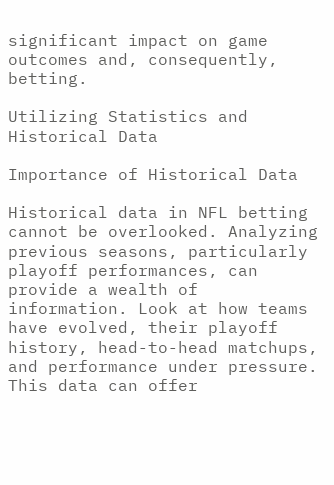significant impact on game outcomes and, consequently, betting.

Utilizing Statistics and Historical Data

Importance of Historical Data

Historical data in NFL betting cannot be overlooked. Analyzing previous seasons, particularly playoff performances, can provide a wealth of information. Look at how teams have evolved, their playoff history, head-to-head matchups, and performance under pressure. This data can offer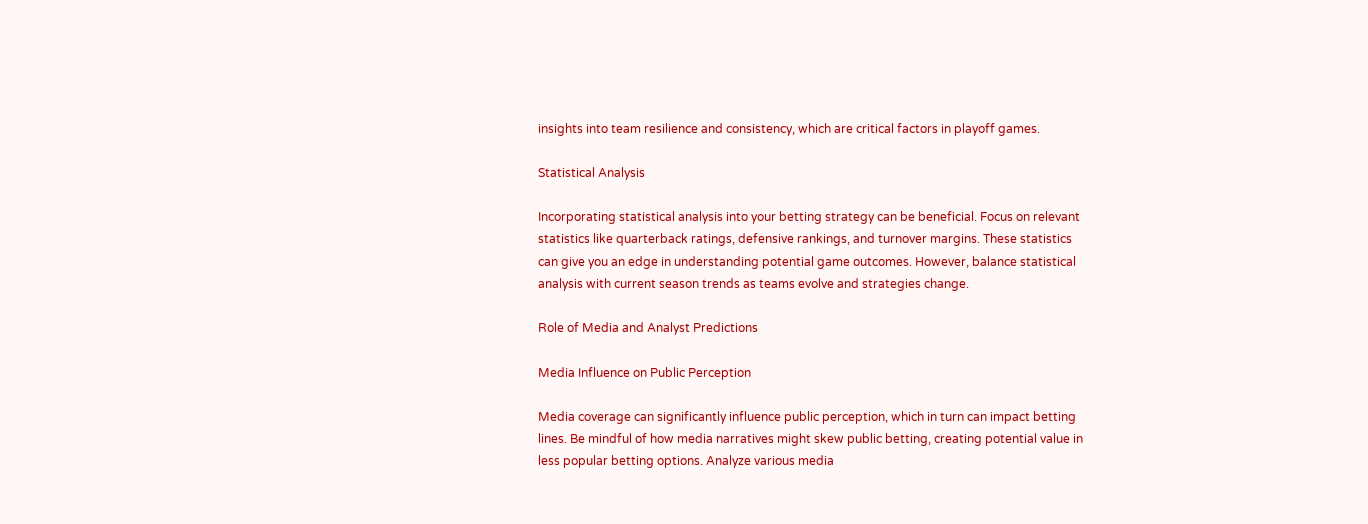insights into team resilience and consistency, which are critical factors in playoff games.

Statistical Analysis

Incorporating statistical analysis into your betting strategy can be beneficial. Focus on relevant statistics like quarterback ratings, defensive rankings, and turnover margins. These statistics can give you an edge in understanding potential game outcomes. However, balance statistical analysis with current season trends as teams evolve and strategies change.

Role of Media and Analyst Predictions

Media Influence on Public Perception

Media coverage can significantly influence public perception, which in turn can impact betting lines. Be mindful of how media narratives might skew public betting, creating potential value in less popular betting options. Analyze various media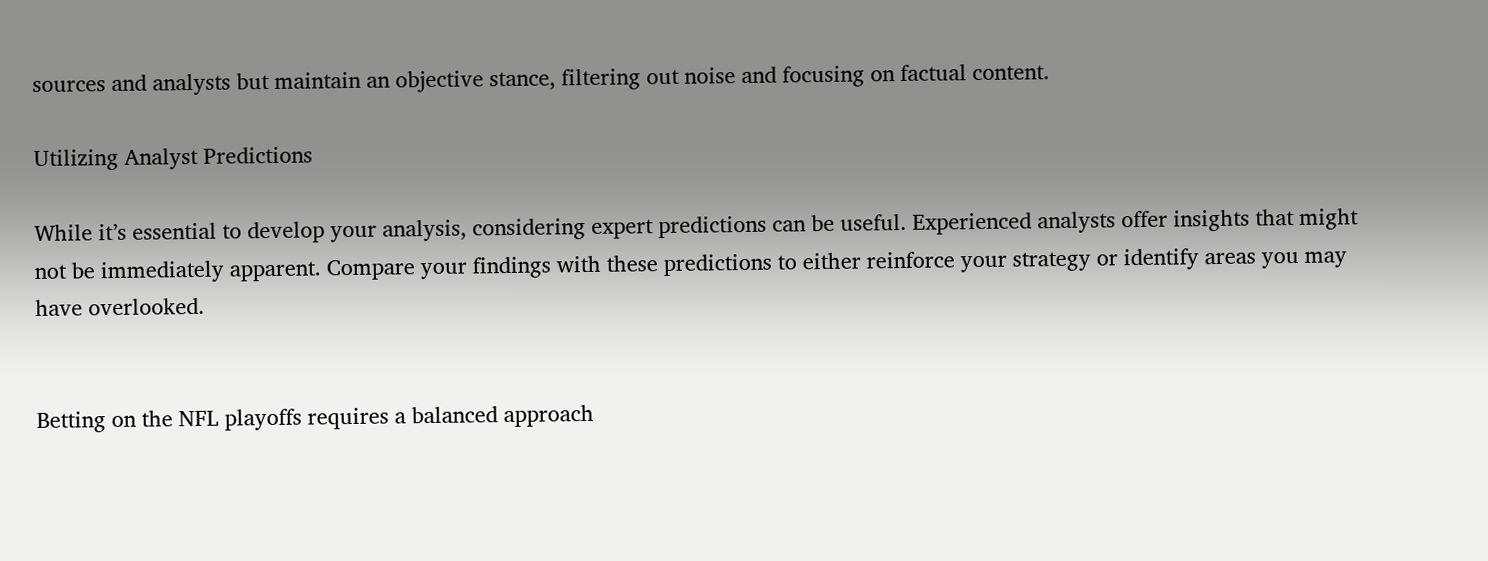sources and analysts but maintain an objective stance, filtering out noise and focusing on factual content.

Utilizing Analyst Predictions

While it’s essential to develop your analysis, considering expert predictions can be useful. Experienced analysts offer insights that might not be immediately apparent. Compare your findings with these predictions to either reinforce your strategy or identify areas you may have overlooked.


Betting on the NFL playoffs requires a balanced approach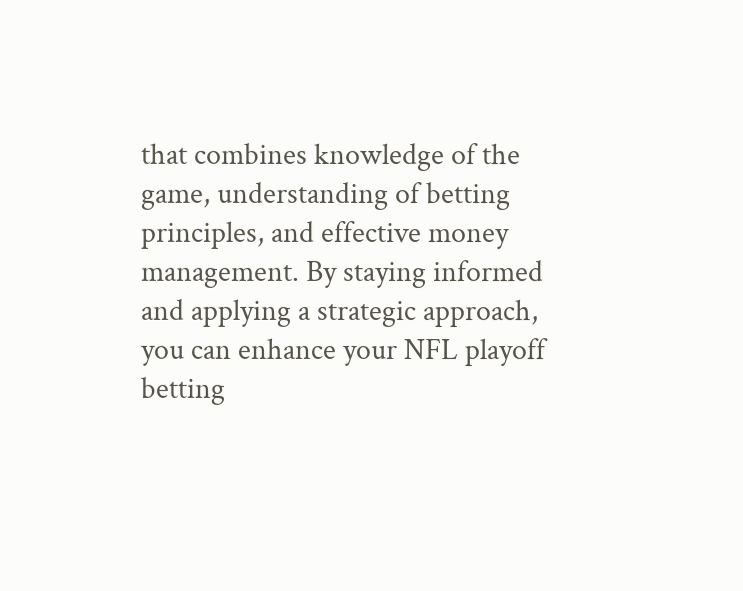that combines knowledge of the game, understanding of betting principles, and effective money management. By staying informed and applying a strategic approach, you can enhance your NFL playoff betting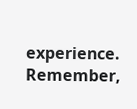experience. Remember,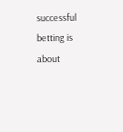successful betting is about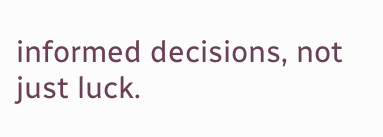informed decisions, not just luck.